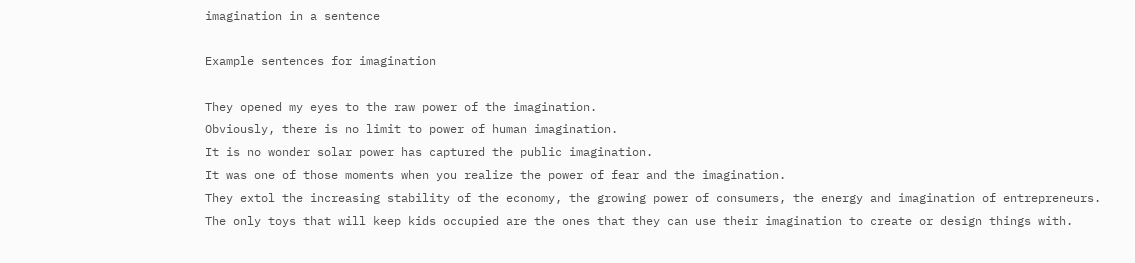imagination in a sentence

Example sentences for imagination

They opened my eyes to the raw power of the imagination.
Obviously, there is no limit to power of human imagination.
It is no wonder solar power has captured the public imagination.
It was one of those moments when you realize the power of fear and the imagination.
They extol the increasing stability of the economy, the growing power of consumers, the energy and imagination of entrepreneurs.
The only toys that will keep kids occupied are the ones that they can use their imagination to create or design things with.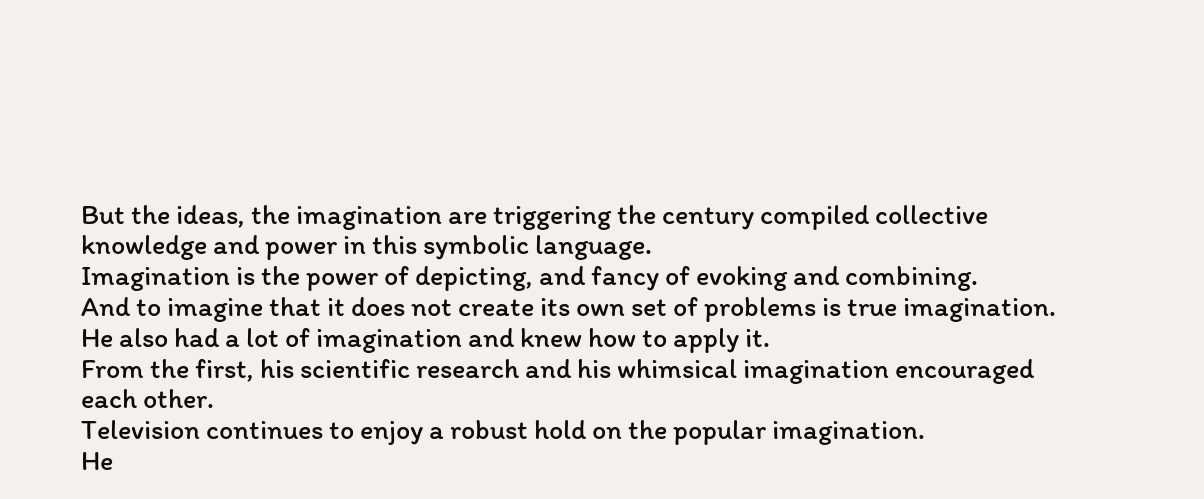But the ideas, the imagination are triggering the century compiled collective knowledge and power in this symbolic language.
Imagination is the power of depicting, and fancy of evoking and combining.
And to imagine that it does not create its own set of problems is true imagination.
He also had a lot of imagination and knew how to apply it.
From the first, his scientific research and his whimsical imagination encouraged each other.
Television continues to enjoy a robust hold on the popular imagination.
He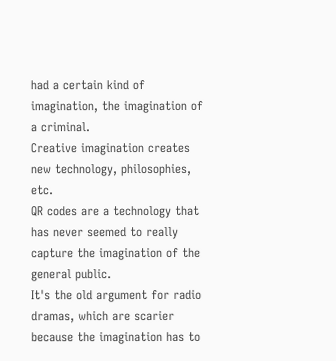had a certain kind of imagination, the imagination of a criminal.
Creative imagination creates new technology, philosophies, etc.
QR codes are a technology that has never seemed to really capture the imagination of the general public.
It's the old argument for radio dramas, which are scarier because the imagination has to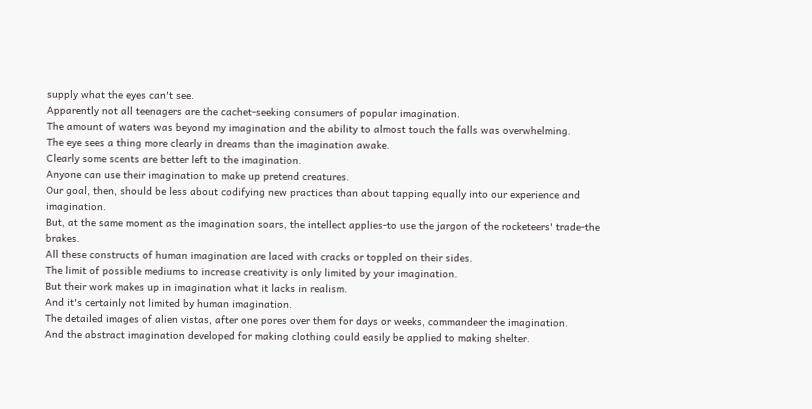supply what the eyes can't see.
Apparently not all teenagers are the cachet-seeking consumers of popular imagination.
The amount of waters was beyond my imagination and the ability to almost touch the falls was overwhelming.
The eye sees a thing more clearly in dreams than the imagination awake.
Clearly some scents are better left to the imagination.
Anyone can use their imagination to make up pretend creatures.
Our goal, then, should be less about codifying new practices than about tapping equally into our experience and imagination.
But, at the same moment as the imagination soars, the intellect applies-to use the jargon of the rocketeers' trade-the brakes.
All these constructs of human imagination are laced with cracks or toppled on their sides.
The limit of possible mediums to increase creativity is only limited by your imagination.
But their work makes up in imagination what it lacks in realism.
And it's certainly not limited by human imagination.
The detailed images of alien vistas, after one pores over them for days or weeks, commandeer the imagination.
And the abstract imagination developed for making clothing could easily be applied to making shelter.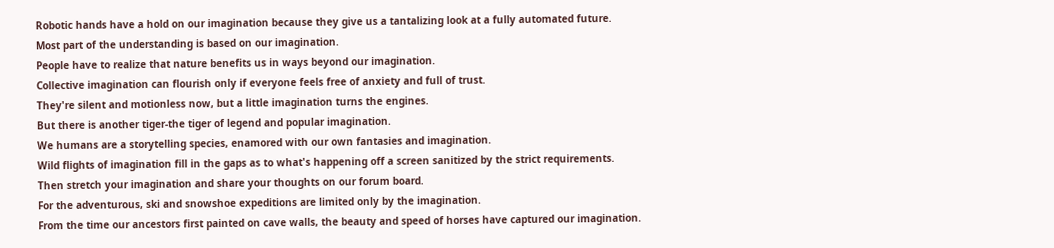Robotic hands have a hold on our imagination because they give us a tantalizing look at a fully automated future.
Most part of the understanding is based on our imagination.
People have to realize that nature benefits us in ways beyond our imagination.
Collective imagination can flourish only if everyone feels free of anxiety and full of trust.
They're silent and motionless now, but a little imagination turns the engines.
But there is another tiger-the tiger of legend and popular imagination.
We humans are a storytelling species, enamored with our own fantasies and imagination.
Wild flights of imagination fill in the gaps as to what's happening off a screen sanitized by the strict requirements.
Then stretch your imagination and share your thoughts on our forum board.
For the adventurous, ski and snowshoe expeditions are limited only by the imagination.
From the time our ancestors first painted on cave walls, the beauty and speed of horses have captured our imagination.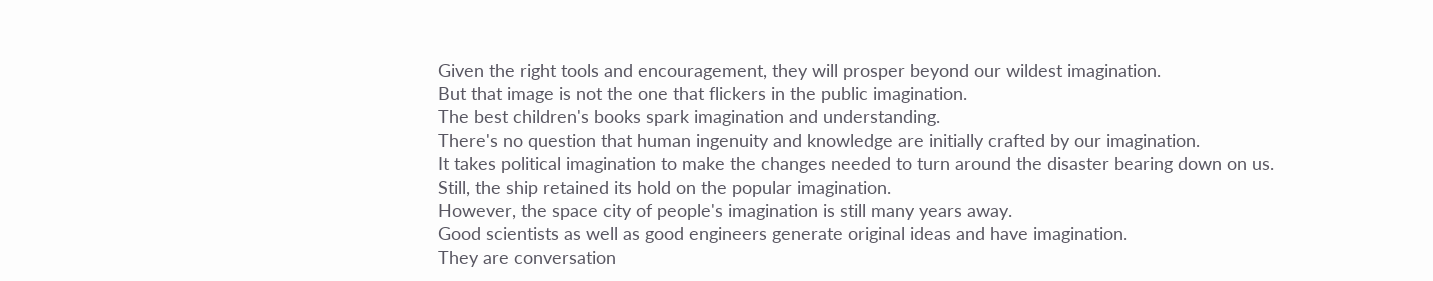Given the right tools and encouragement, they will prosper beyond our wildest imagination.
But that image is not the one that flickers in the public imagination.
The best children's books spark imagination and understanding.
There's no question that human ingenuity and knowledge are initially crafted by our imagination.
It takes political imagination to make the changes needed to turn around the disaster bearing down on us.
Still, the ship retained its hold on the popular imagination.
However, the space city of people's imagination is still many years away.
Good scientists as well as good engineers generate original ideas and have imagination.
They are conversation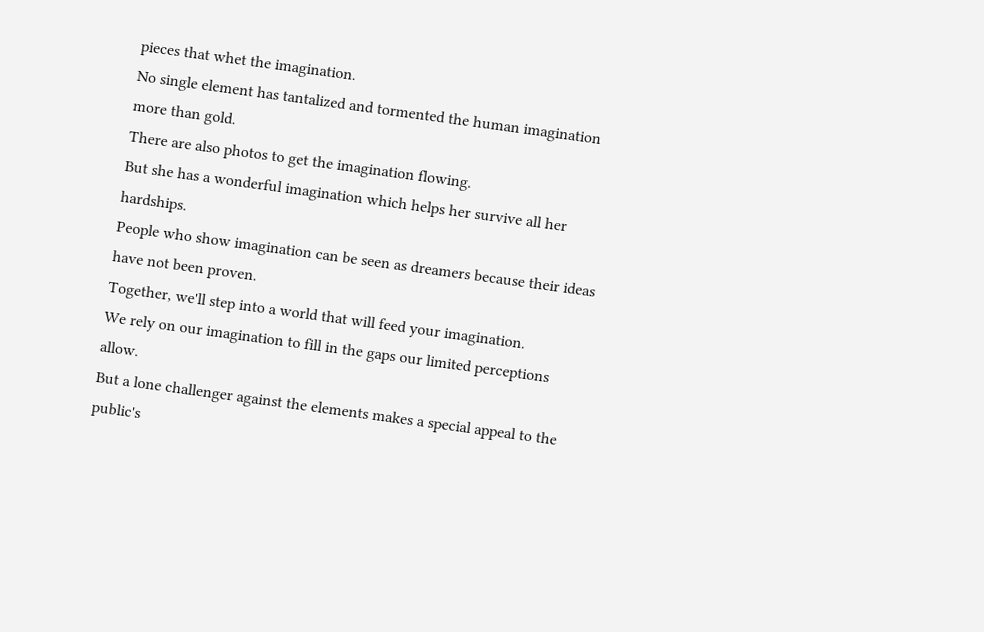pieces that whet the imagination.
No single element has tantalized and tormented the human imagination more than gold.
There are also photos to get the imagination flowing.
But she has a wonderful imagination which helps her survive all her hardships.
People who show imagination can be seen as dreamers because their ideas have not been proven.
Together, we'll step into a world that will feed your imagination.
We rely on our imagination to fill in the gaps our limited perceptions allow.
But a lone challenger against the elements makes a special appeal to the public's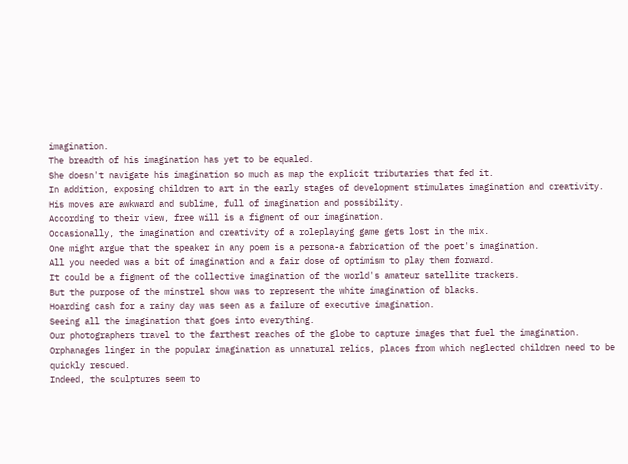imagination.
The breadth of his imagination has yet to be equaled.
She doesn't navigate his imagination so much as map the explicit tributaries that fed it.
In addition, exposing children to art in the early stages of development stimulates imagination and creativity.
His moves are awkward and sublime, full of imagination and possibility.
According to their view, free will is a figment of our imagination.
Occasionally, the imagination and creativity of a roleplaying game gets lost in the mix.
One might argue that the speaker in any poem is a persona-a fabrication of the poet's imagination.
All you needed was a bit of imagination and a fair dose of optimism to play them forward.
It could be a figment of the collective imagination of the world's amateur satellite trackers.
But the purpose of the minstrel show was to represent the white imagination of blacks.
Hoarding cash for a rainy day was seen as a failure of executive imagination.
Seeing all the imagination that goes into everything.
Our photographers travel to the farthest reaches of the globe to capture images that fuel the imagination.
Orphanages linger in the popular imagination as unnatural relics, places from which neglected children need to be quickly rescued.
Indeed, the sculptures seem to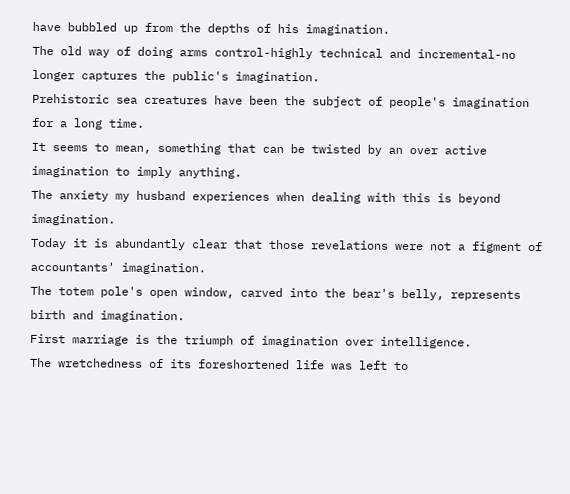have bubbled up from the depths of his imagination.
The old way of doing arms control-highly technical and incremental-no longer captures the public's imagination.
Prehistoric sea creatures have been the subject of people's imagination for a long time.
It seems to mean, something that can be twisted by an over active imagination to imply anything.
The anxiety my husband experiences when dealing with this is beyond imagination.
Today it is abundantly clear that those revelations were not a figment of accountants' imagination.
The totem pole's open window, carved into the bear's belly, represents birth and imagination.
First marriage is the triumph of imagination over intelligence.
The wretchedness of its foreshortened life was left to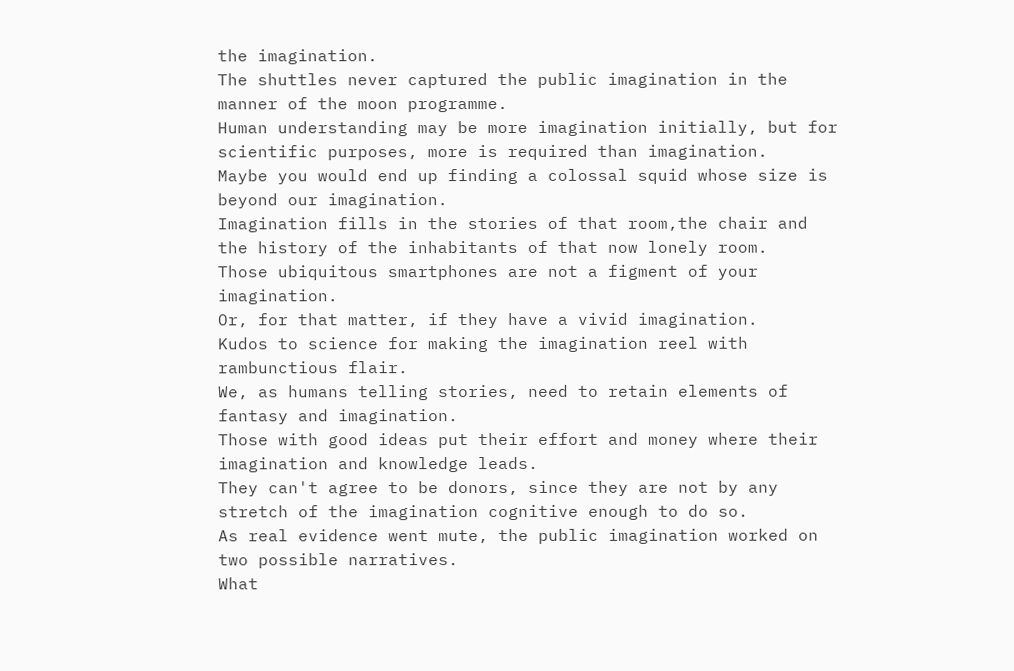the imagination.
The shuttles never captured the public imagination in the manner of the moon programme.
Human understanding may be more imagination initially, but for scientific purposes, more is required than imagination.
Maybe you would end up finding a colossal squid whose size is beyond our imagination.
Imagination fills in the stories of that room,the chair and the history of the inhabitants of that now lonely room.
Those ubiquitous smartphones are not a figment of your imagination.
Or, for that matter, if they have a vivid imagination.
Kudos to science for making the imagination reel with rambunctious flair.
We, as humans telling stories, need to retain elements of fantasy and imagination.
Those with good ideas put their effort and money where their imagination and knowledge leads.
They can't agree to be donors, since they are not by any stretch of the imagination cognitive enough to do so.
As real evidence went mute, the public imagination worked on two possible narratives.
What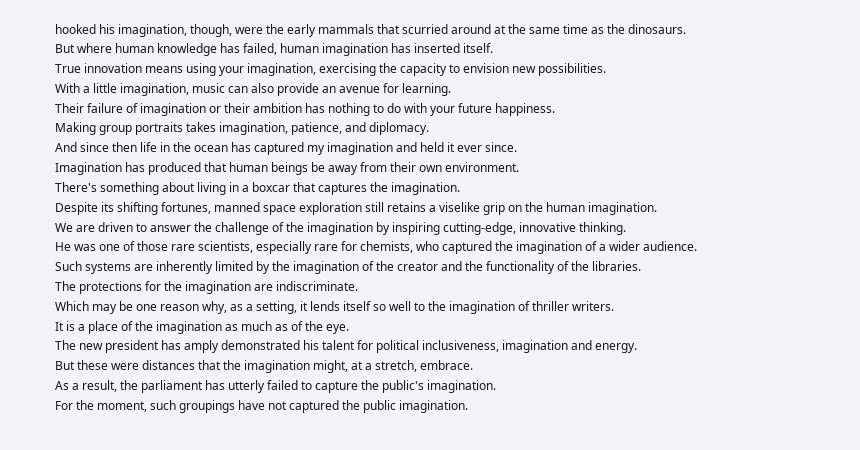hooked his imagination, though, were the early mammals that scurried around at the same time as the dinosaurs.
But where human knowledge has failed, human imagination has inserted itself.
True innovation means using your imagination, exercising the capacity to envision new possibilities.
With a little imagination, music can also provide an avenue for learning.
Their failure of imagination or their ambition has nothing to do with your future happiness.
Making group portraits takes imagination, patience, and diplomacy.
And since then life in the ocean has captured my imagination and held it ever since.
Imagination has produced that human beings be away from their own environment.
There's something about living in a boxcar that captures the imagination.
Despite its shifting fortunes, manned space exploration still retains a viselike grip on the human imagination.
We are driven to answer the challenge of the imagination by inspiring cutting-edge, innovative thinking.
He was one of those rare scientists, especially rare for chemists, who captured the imagination of a wider audience.
Such systems are inherently limited by the imagination of the creator and the functionality of the libraries.
The protections for the imagination are indiscriminate.
Which may be one reason why, as a setting, it lends itself so well to the imagination of thriller writers.
It is a place of the imagination as much as of the eye.
The new president has amply demonstrated his talent for political inclusiveness, imagination and energy.
But these were distances that the imagination might, at a stretch, embrace.
As a result, the parliament has utterly failed to capture the public's imagination.
For the moment, such groupings have not captured the public imagination.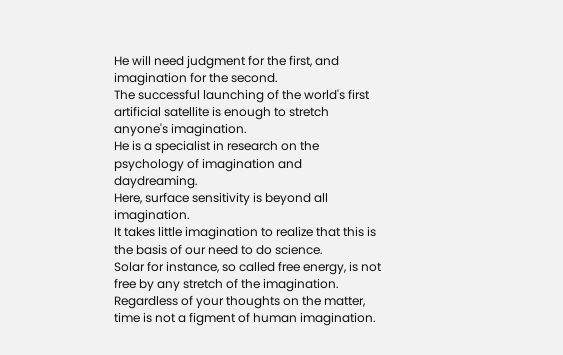He will need judgment for the first, and imagination for the second.
The successful launching of the world's first artificial satellite is enough to stretch anyone's imagination.
He is a specialist in research on the psychology of imagination and daydreaming.
Here, surface sensitivity is beyond all imagination.
It takes little imagination to realize that this is the basis of our need to do science.
Solar for instance, so called free energy, is not free by any stretch of the imagination.
Regardless of your thoughts on the matter, time is not a figment of human imagination.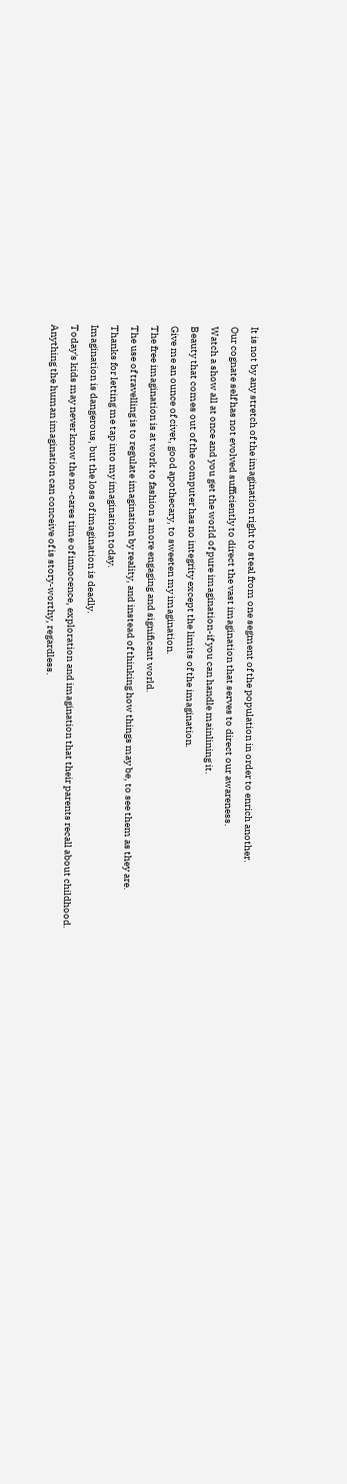It is not by any stretch of the imagination right to steal from one segment of the population in order to enrich another.
Our cognate self has not evolved sufficiently to direct the vast imagination that serves to direct our awareness.
Watch a show all at once and you get the world of pure imagination-if you can handle mainlining it.
Beauty that comes out of the computer has no integrity except the limits of the imagination.
Give me an ounce of civet, good apothecary, to sweeten my imagination.
The free imagination is at work to fashion a more engaging and significant world.
The use of travelling is to regulate imagination by reality, and instead of thinking how things may be, to see them as they are.
Thanks for letting me tap into my imagination today.
Imagination is dangerous, but the loss of imagination is deadly.
Today's kids may never know the no-cares time of innocence, exploration and imagination that their parents recall about childhood.
Anything the human imagination can conceive of is story-worthy, regardless.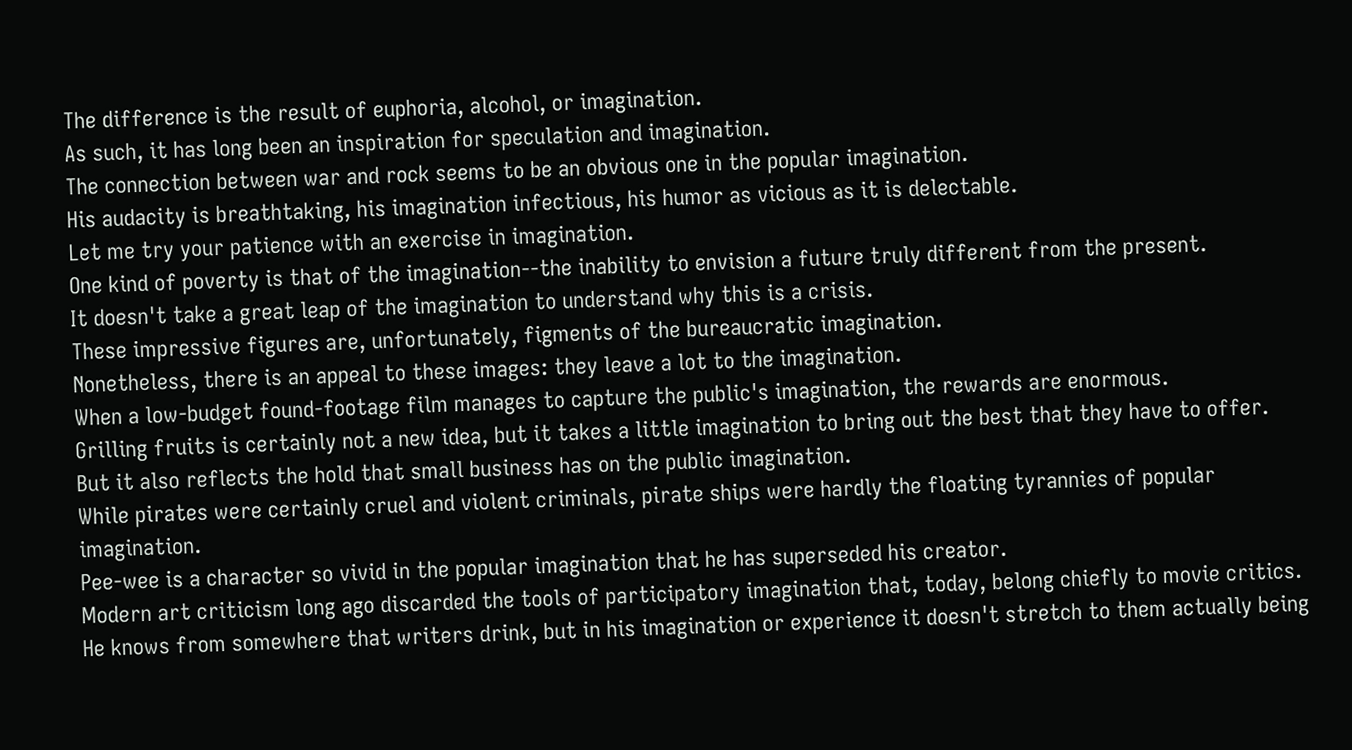The difference is the result of euphoria, alcohol, or imagination.
As such, it has long been an inspiration for speculation and imagination.
The connection between war and rock seems to be an obvious one in the popular imagination.
His audacity is breathtaking, his imagination infectious, his humor as vicious as it is delectable.
Let me try your patience with an exercise in imagination.
One kind of poverty is that of the imagination--the inability to envision a future truly different from the present.
It doesn't take a great leap of the imagination to understand why this is a crisis.
These impressive figures are, unfortunately, figments of the bureaucratic imagination.
Nonetheless, there is an appeal to these images: they leave a lot to the imagination.
When a low-budget found-footage film manages to capture the public's imagination, the rewards are enormous.
Grilling fruits is certainly not a new idea, but it takes a little imagination to bring out the best that they have to offer.
But it also reflects the hold that small business has on the public imagination.
While pirates were certainly cruel and violent criminals, pirate ships were hardly the floating tyrannies of popular imagination.
Pee-wee is a character so vivid in the popular imagination that he has superseded his creator.
Modern art criticism long ago discarded the tools of participatory imagination that, today, belong chiefly to movie critics.
He knows from somewhere that writers drink, but in his imagination or experience it doesn't stretch to them actually being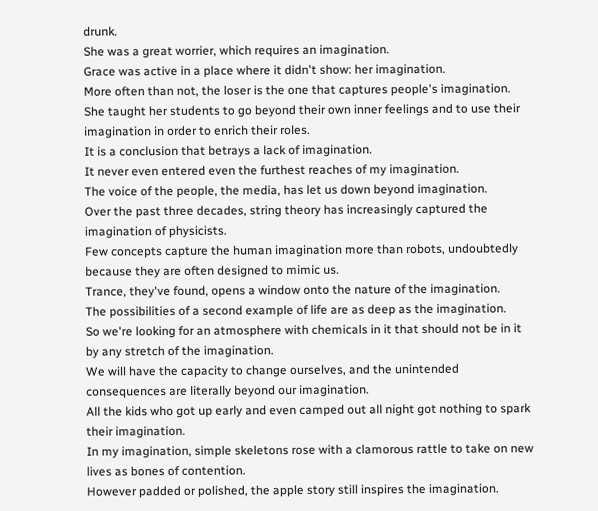drunk.
She was a great worrier, which requires an imagination.
Grace was active in a place where it didn't show: her imagination.
More often than not, the loser is the one that captures people's imagination.
She taught her students to go beyond their own inner feelings and to use their imagination in order to enrich their roles.
It is a conclusion that betrays a lack of imagination.
It never even entered even the furthest reaches of my imagination.
The voice of the people, the media, has let us down beyond imagination.
Over the past three decades, string theory has increasingly captured the imagination of physicists.
Few concepts capture the human imagination more than robots, undoubtedly because they are often designed to mimic us.
Trance, they've found, opens a window onto the nature of the imagination.
The possibilities of a second example of life are as deep as the imagination.
So we're looking for an atmosphere with chemicals in it that should not be in it by any stretch of the imagination.
We will have the capacity to change ourselves, and the unintended consequences are literally beyond our imagination.
All the kids who got up early and even camped out all night got nothing to spark their imagination.
In my imagination, simple skeletons rose with a clamorous rattle to take on new lives as bones of contention.
However padded or polished, the apple story still inspires the imagination.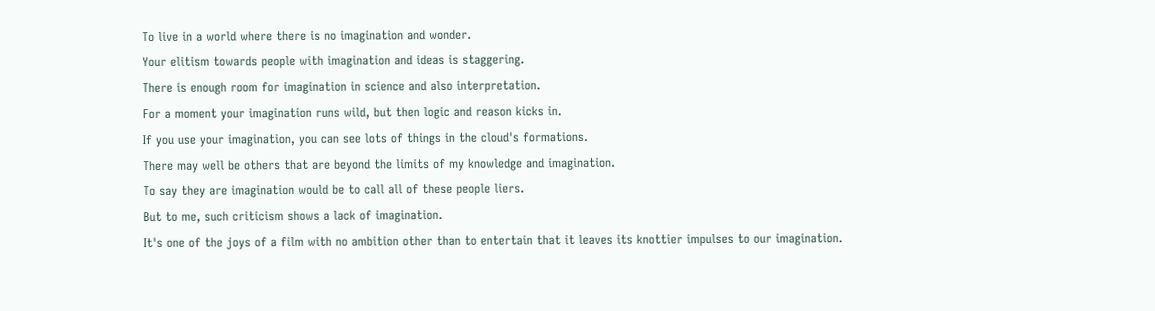To live in a world where there is no imagination and wonder.
Your elitism towards people with imagination and ideas is staggering.
There is enough room for imagination in science and also interpretation.
For a moment your imagination runs wild, but then logic and reason kicks in.
If you use your imagination, you can see lots of things in the cloud's formations.
There may well be others that are beyond the limits of my knowledge and imagination.
To say they are imagination would be to call all of these people liers.
But to me, such criticism shows a lack of imagination.
It's one of the joys of a film with no ambition other than to entertain that it leaves its knottier impulses to our imagination.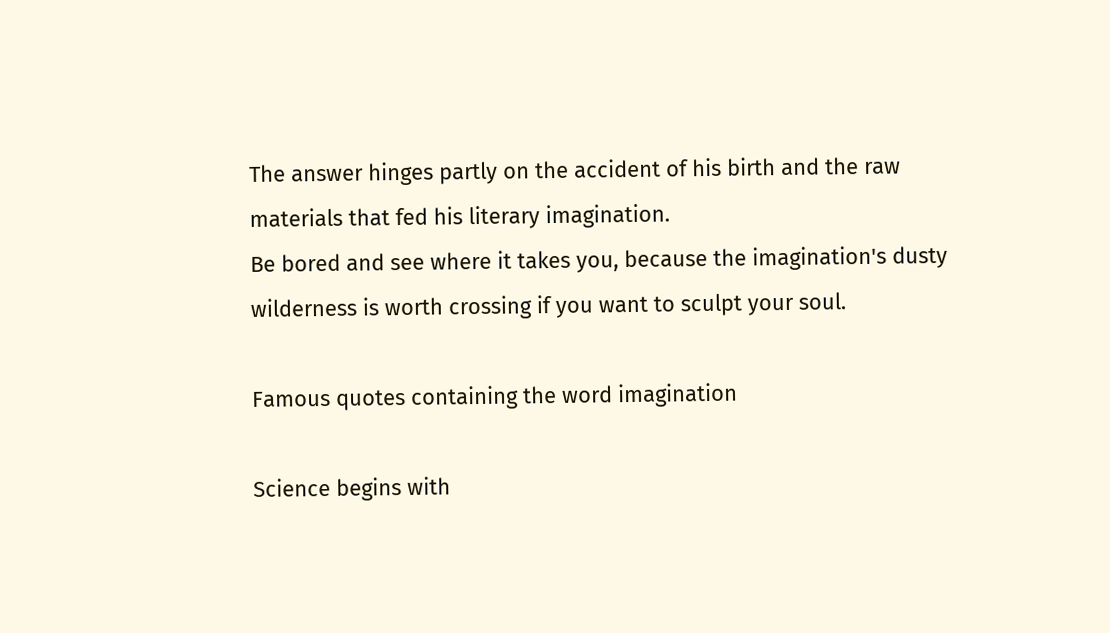The answer hinges partly on the accident of his birth and the raw materials that fed his literary imagination.
Be bored and see where it takes you, because the imagination's dusty wilderness is worth crossing if you want to sculpt your soul.

Famous quotes containing the word imagination

Science begins with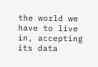the world we have to live in, accepting its data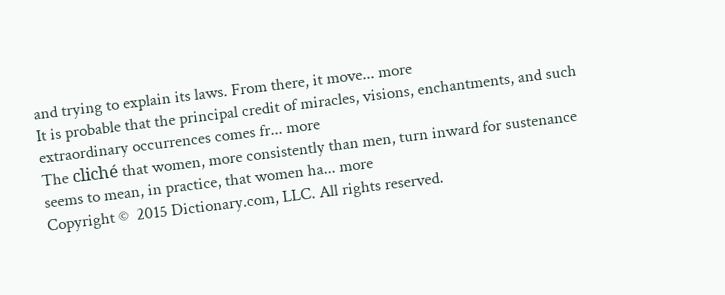and trying to explain its laws. From there, it move... more
It is probable that the principal credit of miracles, visions, enchantments, and such extraordinary occurrences comes fr... more
The cliché that women, more consistently than men, turn inward for sustenance seems to mean, in practice, that women ha... more
Copyright ©  2015 Dictionary.com, LLC. All rights reserved.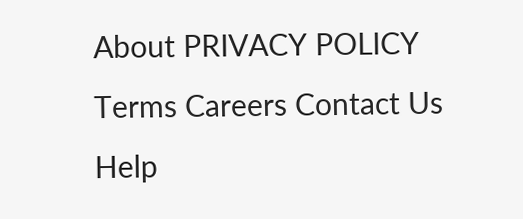About PRIVACY POLICY Terms Careers Contact Us Help